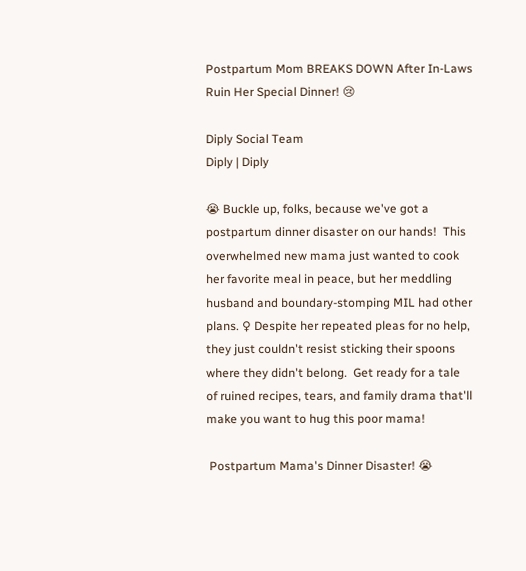Postpartum Mom BREAKS DOWN After In-Laws Ruin Her Special Dinner! 😢

Diply Social Team
Diply | Diply

😭 Buckle up, folks, because we've got a postpartum dinner disaster on our hands!  This overwhelmed new mama just wanted to cook her favorite meal in peace, but her meddling husband and boundary-stomping MIL had other plans. ♀ Despite her repeated pleas for no help, they just couldn't resist sticking their spoons where they didn't belong.  Get ready for a tale of ruined recipes, tears, and family drama that'll make you want to hug this poor mama!

 Postpartum Mama's Dinner Disaster! 😭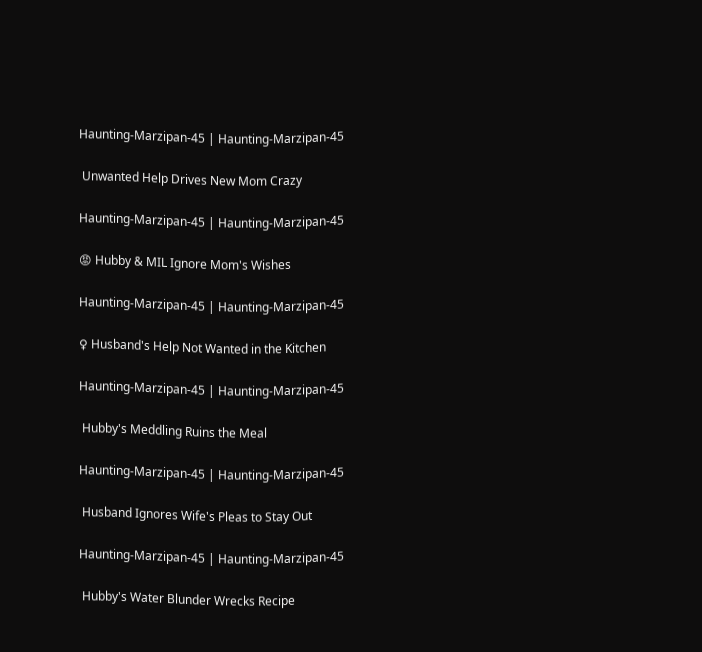Haunting-Marzipan-45 | Haunting-Marzipan-45

 Unwanted Help Drives New Mom Crazy

Haunting-Marzipan-45 | Haunting-Marzipan-45

😡 Hubby & MIL Ignore Mom's Wishes

Haunting-Marzipan-45 | Haunting-Marzipan-45

♀ Husband's Help Not Wanted in the Kitchen

Haunting-Marzipan-45 | Haunting-Marzipan-45

 Hubby's Meddling Ruins the Meal

Haunting-Marzipan-45 | Haunting-Marzipan-45

 Husband Ignores Wife's Pleas to Stay Out

Haunting-Marzipan-45 | Haunting-Marzipan-45

 Hubby's Water Blunder Wrecks Recipe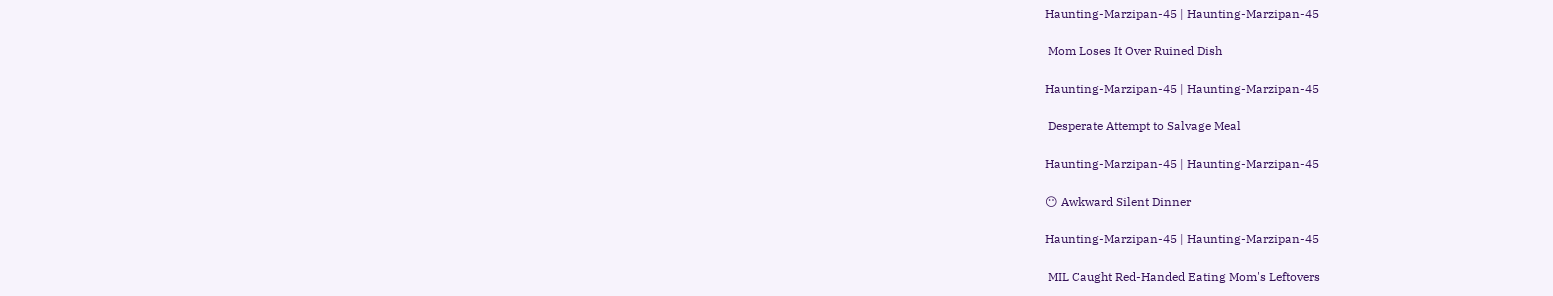Haunting-Marzipan-45 | Haunting-Marzipan-45

 Mom Loses It Over Ruined Dish

Haunting-Marzipan-45 | Haunting-Marzipan-45

 Desperate Attempt to Salvage Meal

Haunting-Marzipan-45 | Haunting-Marzipan-45

😶 Awkward Silent Dinner

Haunting-Marzipan-45 | Haunting-Marzipan-45

 MIL Caught Red-Handed Eating Mom's Leftovers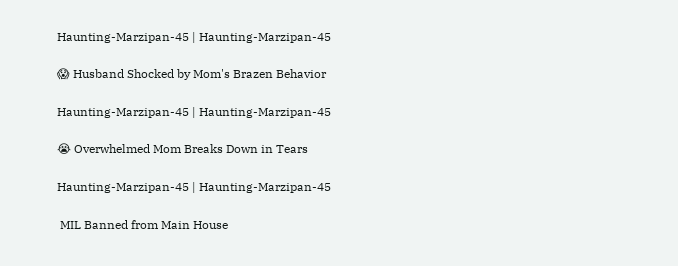Haunting-Marzipan-45 | Haunting-Marzipan-45

😱 Husband Shocked by Mom's Brazen Behavior

Haunting-Marzipan-45 | Haunting-Marzipan-45

😭 Overwhelmed Mom Breaks Down in Tears

Haunting-Marzipan-45 | Haunting-Marzipan-45

 MIL Banned from Main House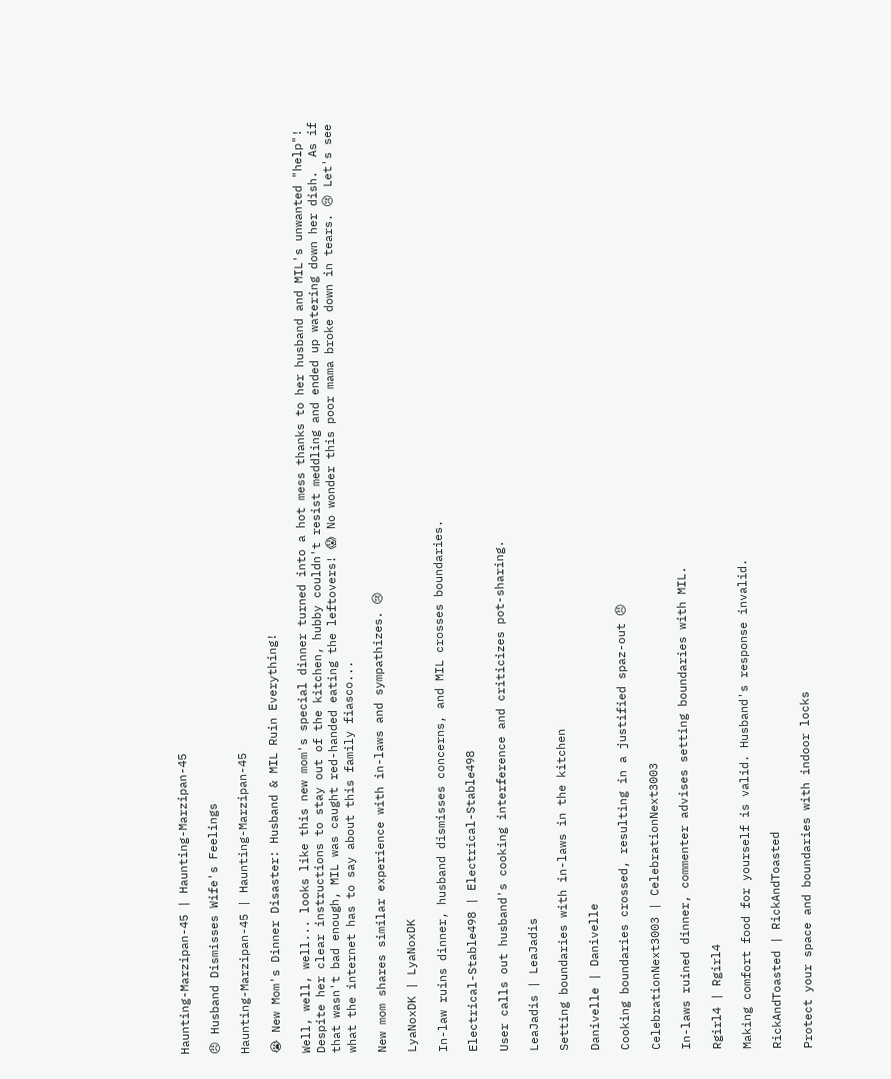Haunting-Marzipan-45 | Haunting-Marzipan-45

😠 Husband Dismisses Wife's Feelings

Haunting-Marzipan-45 | Haunting-Marzipan-45

😭 New Mom's Dinner Disaster: Husband & MIL Ruin Everything!

Well, well, well... looks like this new mom's special dinner turned into a hot mess thanks to her husband and MIL's unwanted "help"!  Despite her clear instructions to stay out of the kitchen, hubby couldn't resist meddling and ended up watering down her dish.  As if that wasn't bad enough, MIL was caught red-handed eating the leftovers! 😱 No wonder this poor mama broke down in tears. 😢 Let's see what the internet has to say about this family fiasco...

New mom shares similar experience with in-laws and sympathizes. 😢

LyaNoxDK | LyaNoxDK

In-law ruins dinner, husband dismisses concerns, and MIL crosses boundaries.

Electrical-Stable498 | Electrical-Stable498

User calls out husband's cooking interference and criticizes pot-sharing.

LeaJadis | LeaJadis

Setting boundaries with in-laws in the kitchen

Danivelle | Danivelle

Cooking boundaries crossed, resulting in a justified spaz-out 😠

CelebrationNext3003 | CelebrationNext3003

In-laws ruined dinner, commenter advises setting boundaries with MIL.

Rgirl4 | Rgirl4

Making comfort food for yourself is valid. Husband's response invalid.

RickAndToasted | RickAndToasted

Protect your space and boundaries with indoor locks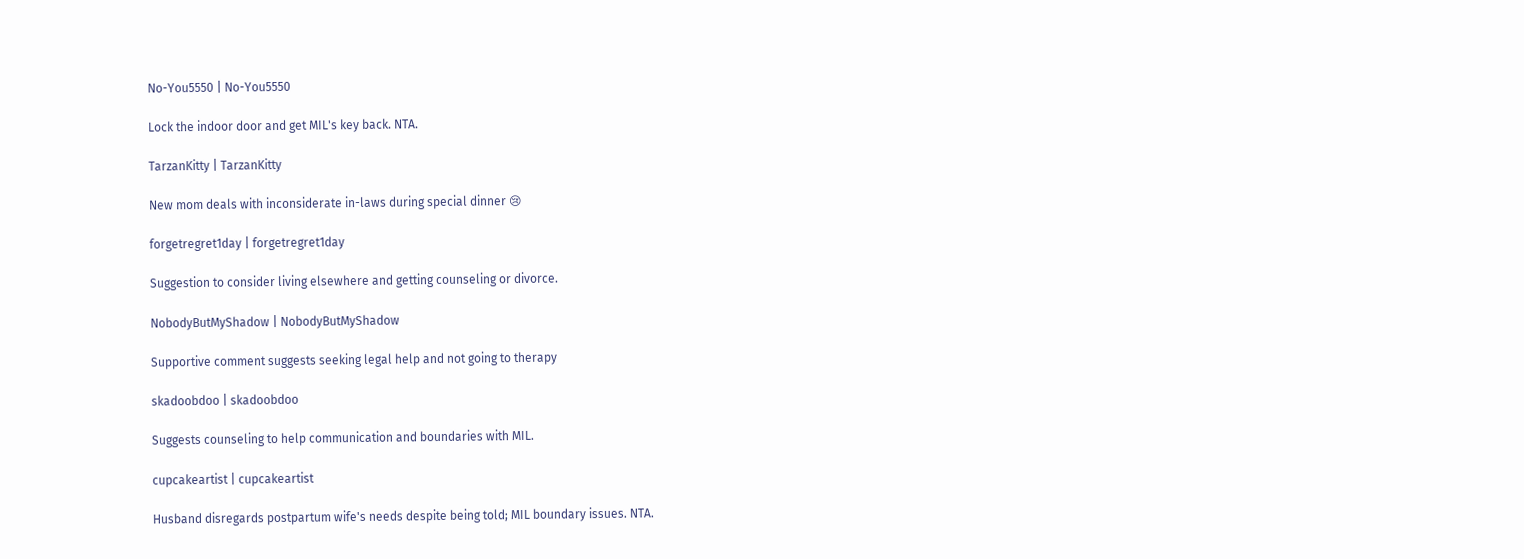No-You5550 | No-You5550

Lock the indoor door and get MIL's key back. NTA.

TarzanKitty | TarzanKitty

New mom deals with inconsiderate in-laws during special dinner 😢

forgetregret1day | forgetregret1day

Suggestion to consider living elsewhere and getting counseling or divorce.

NobodyButMyShadow | NobodyButMyShadow

Supportive comment suggests seeking legal help and not going to therapy

skadoobdoo | skadoobdoo

Suggests counseling to help communication and boundaries with MIL.

cupcakeartist | cupcakeartist

Husband disregards postpartum wife's needs despite being told; MIL boundary issues. NTA.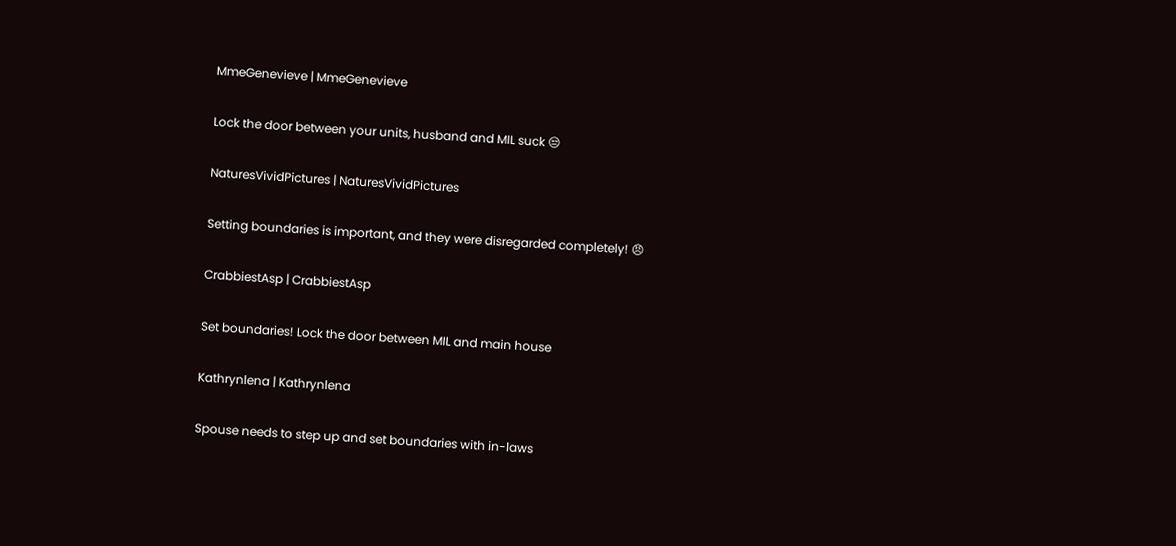MmeGenevieve | MmeGenevieve

Lock the door between your units, husband and MIL suck 😒

NaturesVividPictures | NaturesVividPictures

Setting boundaries is important, and they were disregarded completely! 😠

CrabbiestAsp | CrabbiestAsp

Set boundaries! Lock the door between MIL and main house

Kathrynlena | Kathrynlena

Spouse needs to step up and set boundaries with in-laws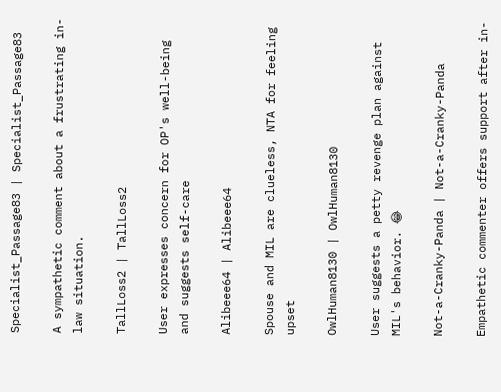Specialist_Passage83 | Specialist_Passage83

A sympathetic comment about a frustrating in-law situation.

TallLoss2 | TallLoss2

User expresses concern for OP's well-being and suggests self-care

Alibeee64 | Alibeee64

Spouse and MIL are clueless, NTA for feeling upset

OwlHuman8130 | OwlHuman8130

User suggests a petty revenge plan against MIL's behavior. 😂

Not-a-Cranky-Panda | Not-a-Cranky-Panda

Empathetic commenter offers support after in-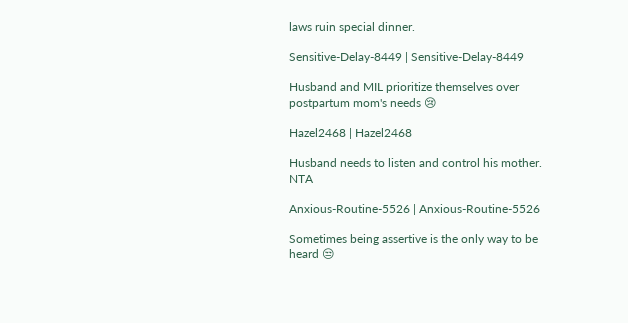laws ruin special dinner.

Sensitive-Delay-8449 | Sensitive-Delay-8449

Husband and MIL prioritize themselves over postpartum mom's needs 😢

Hazel2468 | Hazel2468

Husband needs to listen and control his mother. NTA

Anxious-Routine-5526 | Anxious-Routine-5526

Sometimes being assertive is the only way to be heard 😒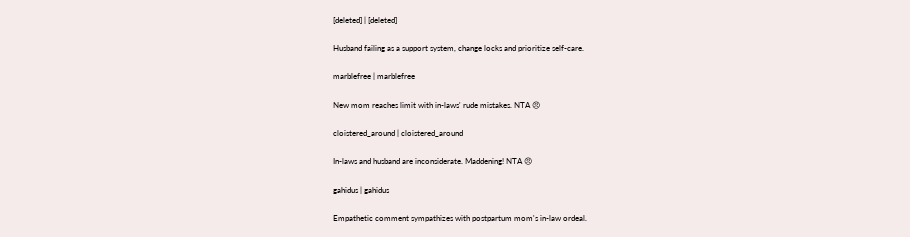[deleted] | [deleted]

Husband failing as a support system, change locks and prioritize self-care.

marblefree | marblefree

New mom reaches limit with in-laws' rude mistakes. NTA 😠

cloistered_around | cloistered_around

In-laws and husband are inconsiderate. Maddening! NTA 😠

gahidus | gahidus

Empathetic comment sympathizes with postpartum mom's in-law ordeal.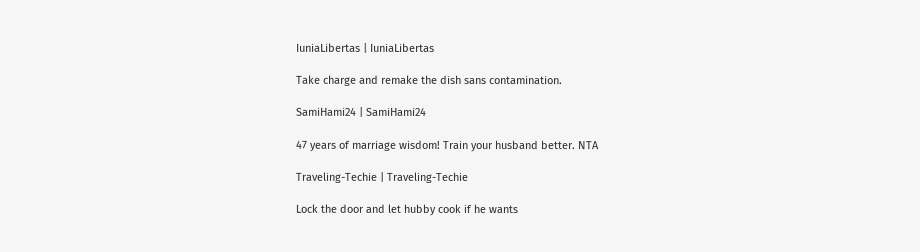IuniaLibertas | IuniaLibertas

Take charge and remake the dish sans contamination.

SamiHami24 | SamiHami24

47 years of marriage wisdom! Train your husband better. NTA

Traveling-Techie | Traveling-Techie

Lock the door and let hubby cook if he wants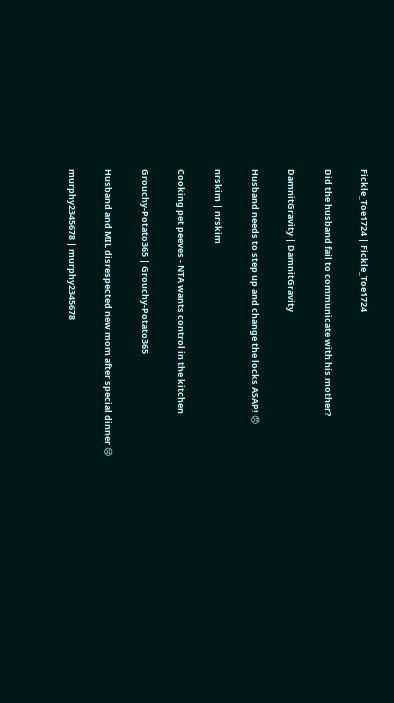Fickle_Toe1724 | Fickle_Toe1724

Did the husband fail to communicate with his mother?

DamnitGravity | DamnitGravity

Husband needs to step up and change the locks ASAP! 😠

nrskim | nrskim

Cooking pet peeves - NTA wants control in the kitchen

Grouchy-Potato365 | Grouchy-Potato365

Husband and MIL disrespected new mom after special dinner 😢

murphy2345678 | murphy2345678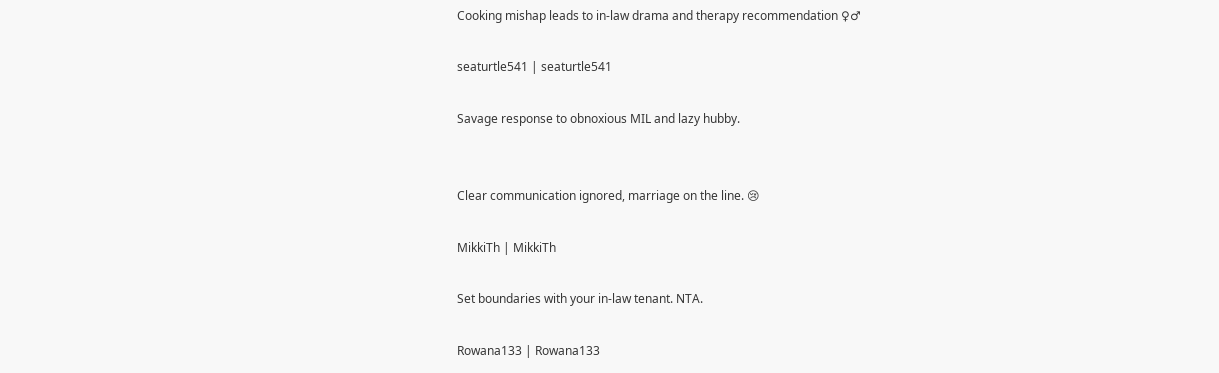Cooking mishap leads to in-law drama and therapy recommendation ♀♂

seaturtle541 | seaturtle541

Savage response to obnoxious MIL and lazy hubby.


Clear communication ignored, marriage on the line. 😢

MikkiTh | MikkiTh

Set boundaries with your in-law tenant. NTA.

Rowana133 | Rowana133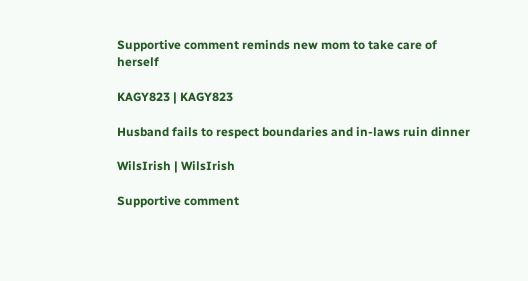Supportive comment reminds new mom to take care of herself

KAGY823 | KAGY823

Husband fails to respect boundaries and in-laws ruin dinner

WilsIrish | WilsIrish

Supportive comment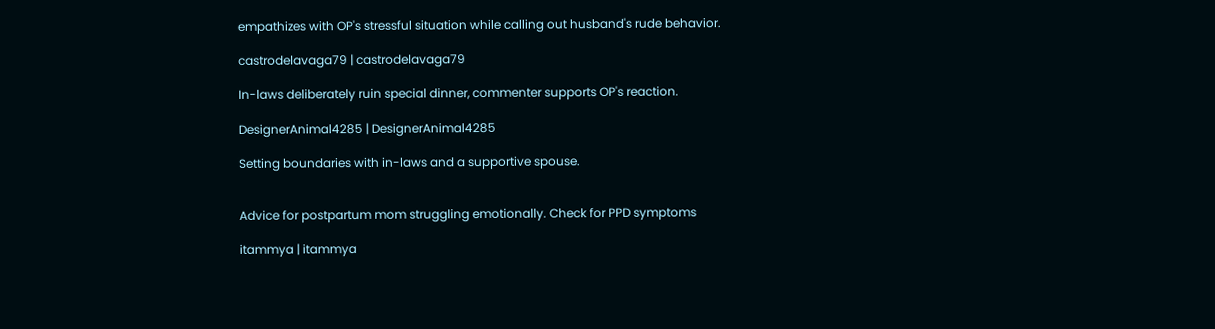empathizes with OP's stressful situation while calling out husband's rude behavior.

castrodelavaga79 | castrodelavaga79

In-laws deliberately ruin special dinner, commenter supports OP's reaction.

DesignerAnimal4285 | DesignerAnimal4285

Setting boundaries with in-laws and a supportive spouse.


Advice for postpartum mom struggling emotionally. Check for PPD symptoms

itammya | itammya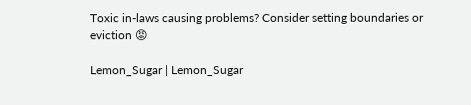Toxic in-laws causing problems? Consider setting boundaries or eviction 😡

Lemon_Sugar | Lemon_Sugar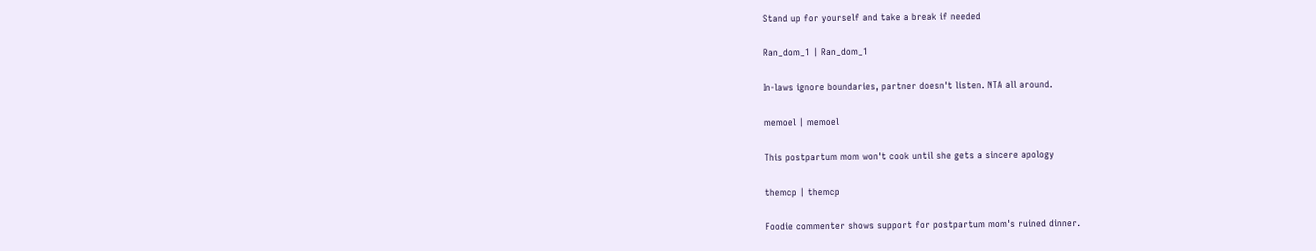Stand up for yourself and take a break if needed

Ran_dom_1 | Ran_dom_1

In-laws ignore boundaries, partner doesn't listen. NTA all around.

memoel | memoel

This postpartum mom won't cook until she gets a sincere apology

themcp | themcp

Foodie commenter shows support for postpartum mom's ruined dinner.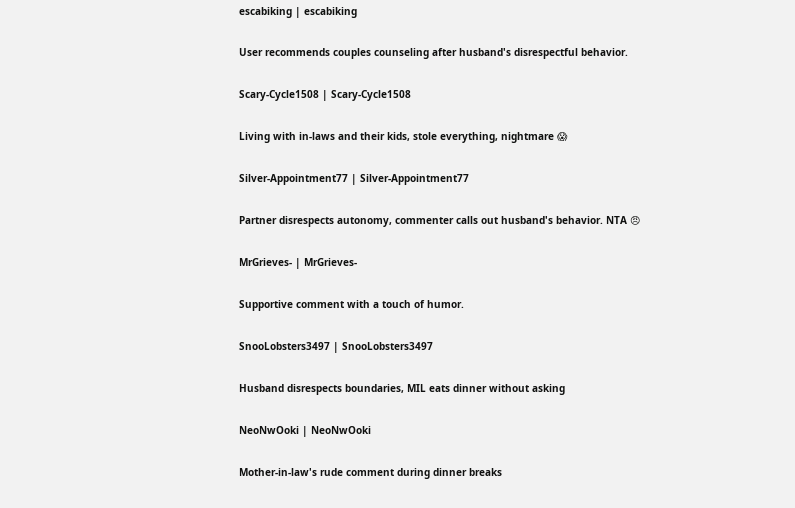escabiking | escabiking

User recommends couples counseling after husband's disrespectful behavior.

Scary-Cycle1508 | Scary-Cycle1508

Living with in-laws and their kids, stole everything, nightmare 😱

Silver-Appointment77 | Silver-Appointment77

Partner disrespects autonomy, commenter calls out husband's behavior. NTA 😠

MrGrieves- | MrGrieves-

Supportive comment with a touch of humor.

SnooLobsters3497 | SnooLobsters3497

Husband disrespects boundaries, MIL eats dinner without asking

NeoNwOoki | NeoNwOoki

Mother-in-law's rude comment during dinner breaks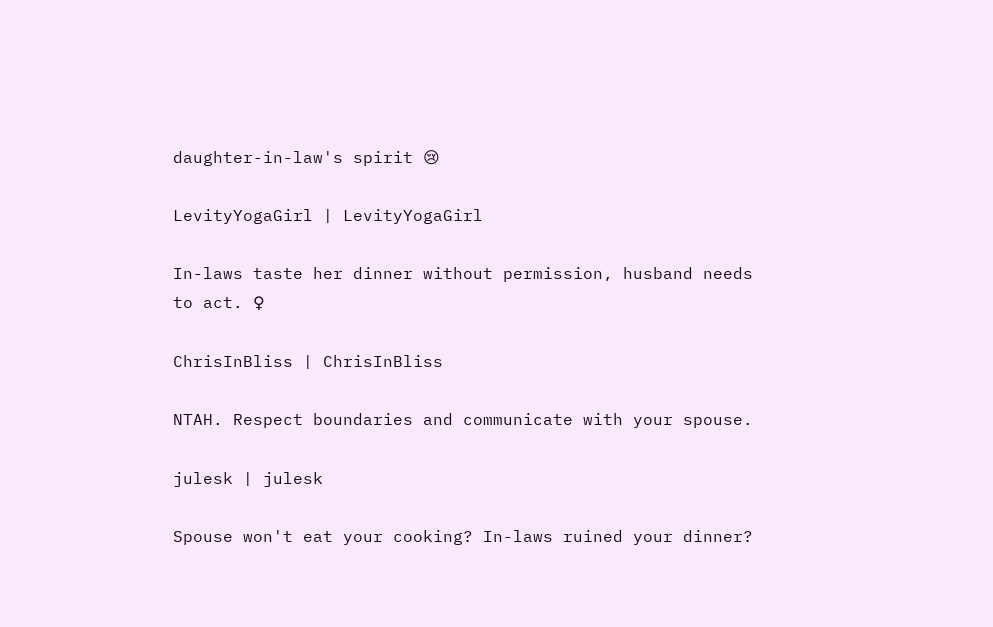daughter-in-law's spirit 😢

LevityYogaGirl | LevityYogaGirl

In-laws taste her dinner without permission, husband needs to act. ♀

ChrisInBliss | ChrisInBliss

NTAH. Respect boundaries and communicate with your spouse.

julesk | julesk

Spouse won't eat your cooking? In-laws ruined your dinner?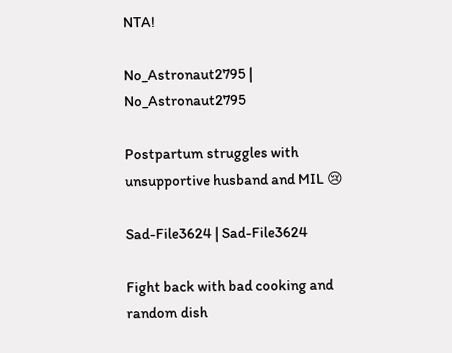NTA!

No_Astronaut2795 | No_Astronaut2795

Postpartum struggles with unsupportive husband and MIL 😢

Sad-File3624 | Sad-File3624

Fight back with bad cooking and random dish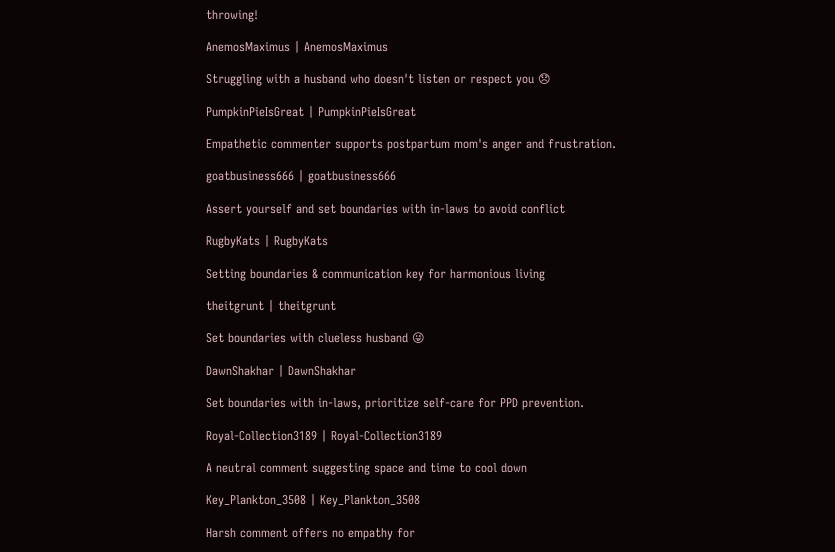throwing!

AnemosMaximus | AnemosMaximus

Struggling with a husband who doesn't listen or respect you 😞

PumpkinPieIsGreat | PumpkinPieIsGreat

Empathetic commenter supports postpartum mom's anger and frustration.

goatbusiness666 | goatbusiness666

Assert yourself and set boundaries with in-laws to avoid conflict

RugbyKats | RugbyKats

Setting boundaries & communication key for harmonious living

theitgrunt | theitgrunt

Set boundaries with clueless husband 😜

DawnShakhar | DawnShakhar

Set boundaries with in-laws, prioritize self-care for PPD prevention.

Royal-Collection3189 | Royal-Collection3189

A neutral comment suggesting space and time to cool down

Key_Plankton_3508 | Key_Plankton_3508

Harsh comment offers no empathy for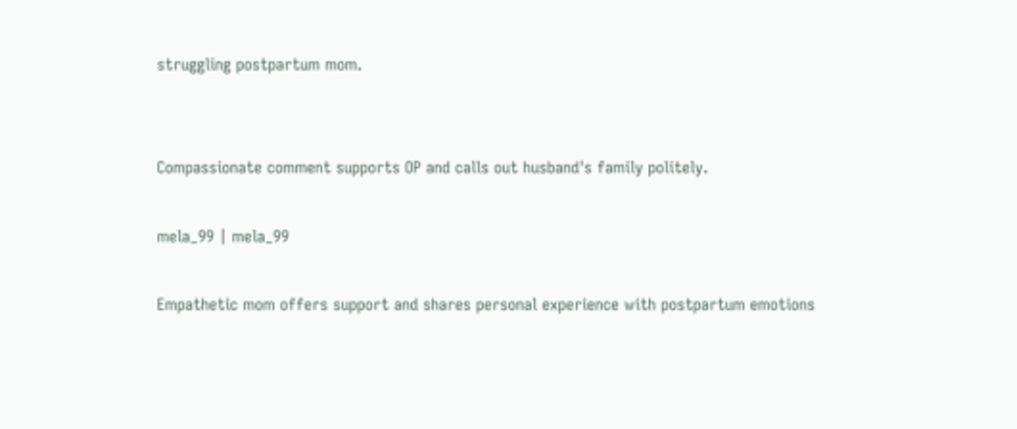struggling postpartum mom.


Compassionate comment supports OP and calls out husband's family politely.

mela_99 | mela_99

Empathetic mom offers support and shares personal experience with postpartum emotions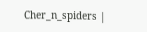Cher_n_spiders |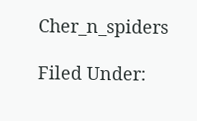Cher_n_spiders

Filed Under: